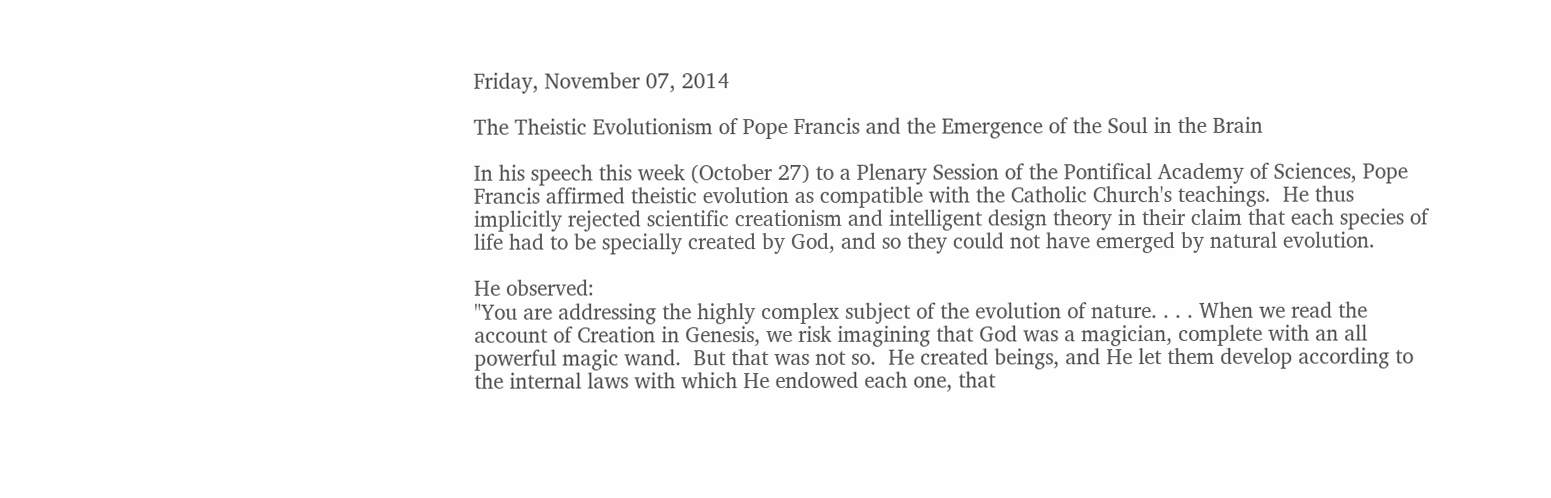Friday, November 07, 2014

The Theistic Evolutionism of Pope Francis and the Emergence of the Soul in the Brain

In his speech this week (October 27) to a Plenary Session of the Pontifical Academy of Sciences, Pope Francis affirmed theistic evolution as compatible with the Catholic Church's teachings.  He thus implicitly rejected scientific creationism and intelligent design theory in their claim that each species of life had to be specially created by God, and so they could not have emerged by natural evolution.

He observed:
"You are addressing the highly complex subject of the evolution of nature. . . . When we read the account of Creation in Genesis, we risk imagining that God was a magician, complete with an all powerful magic wand.  But that was not so.  He created beings, and He let them develop according to the internal laws with which He endowed each one, that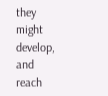they might develop, and reach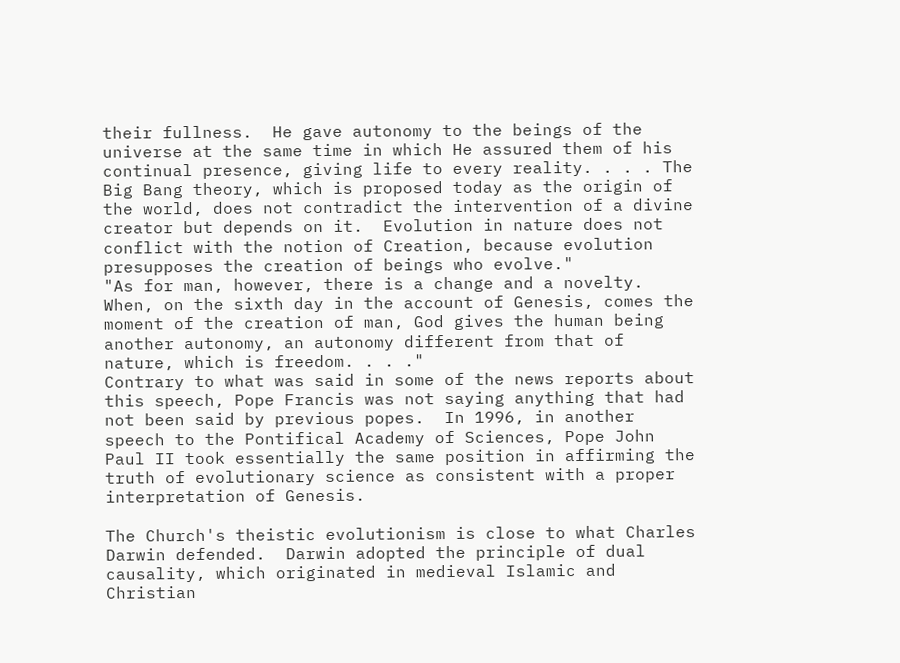their fullness.  He gave autonomy to the beings of the universe at the same time in which He assured them of his continual presence, giving life to every reality. . . . The Big Bang theory, which is proposed today as the origin of the world, does not contradict the intervention of a divine creator but depends on it.  Evolution in nature does not conflict with the notion of Creation, because evolution presupposes the creation of beings who evolve."
"As for man, however, there is a change and a novelty.  When, on the sixth day in the account of Genesis, comes the moment of the creation of man, God gives the human being another autonomy, an autonomy different from that of nature, which is freedom. . . ."
Contrary to what was said in some of the news reports about this speech, Pope Francis was not saying anything that had not been said by previous popes.  In 1996, in another speech to the Pontifical Academy of Sciences, Pope John Paul II took essentially the same position in affirming the truth of evolutionary science as consistent with a proper interpretation of Genesis.

The Church's theistic evolutionism is close to what Charles Darwin defended.  Darwin adopted the principle of dual causality, which originated in medieval Islamic and Christian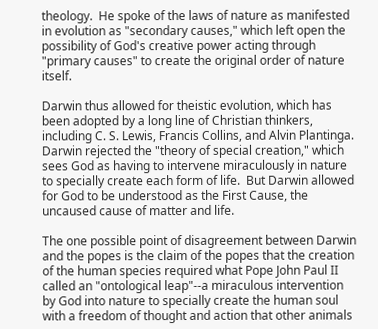theology.  He spoke of the laws of nature as manifested in evolution as "secondary causes," which left open the possibility of God's creative power acting through "primary causes" to create the original order of nature itself.

Darwin thus allowed for theistic evolution, which has been adopted by a long line of Christian thinkers, including C. S. Lewis, Francis Collins, and Alvin Plantinga.  Darwin rejected the "theory of special creation," which sees God as having to intervene miraculously in nature to specially create each form of life.  But Darwin allowed for God to be understood as the First Cause, the uncaused cause of matter and life.

The one possible point of disagreement between Darwin and the popes is the claim of the popes that the creation of the human species required what Pope John Paul II called an "ontological leap"--a miraculous intervention by God into nature to specially create the human soul with a freedom of thought and action that other animals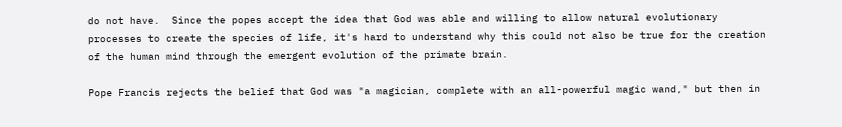do not have.  Since the popes accept the idea that God was able and willing to allow natural evolutionary processes to create the species of life, it's hard to understand why this could not also be true for the creation of the human mind through the emergent evolution of the primate brain.

Pope Francis rejects the belief that God was "a magician, complete with an all-powerful magic wand," but then in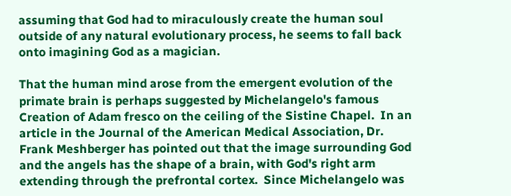assuming that God had to miraculously create the human soul outside of any natural evolutionary process, he seems to fall back onto imagining God as a magician.

That the human mind arose from the emergent evolution of the primate brain is perhaps suggested by Michelangelo's famous Creation of Adam fresco on the ceiling of the Sistine Chapel.  In an article in the Journal of the American Medical Association, Dr. Frank Meshberger has pointed out that the image surrounding God and the angels has the shape of a brain, with God's right arm extending through the prefrontal cortex.  Since Michelangelo was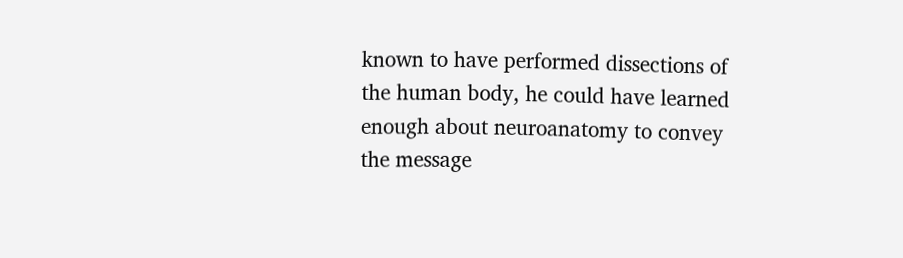known to have performed dissections of the human body, he could have learned enough about neuroanatomy to convey the message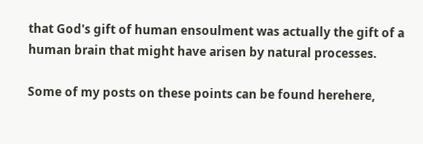that God's gift of human ensoulment was actually the gift of a human brain that might have arisen by natural processes.

Some of my posts on these points can be found herehere,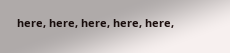here, here, here, here, here,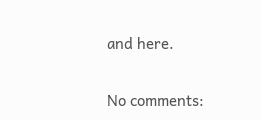and here.

No comments: